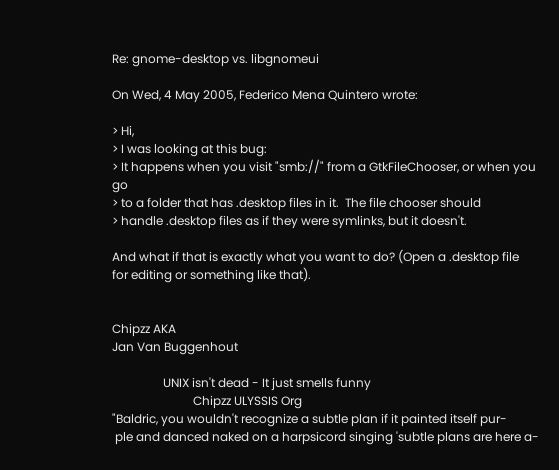Re: gnome-desktop vs. libgnomeui

On Wed, 4 May 2005, Federico Mena Quintero wrote:

> Hi,
> I was looking at this bug:
> It happens when you visit "smb://" from a GtkFileChooser, or when you go
> to a folder that has .desktop files in it.  The file chooser should
> handle .desktop files as if they were symlinks, but it doesn't.

And what if that is exactly what you want to do? (Open a .desktop file
for editing or something like that).


Chipzz AKA
Jan Van Buggenhout

                 UNIX isn't dead - It just smells funny
                           Chipzz ULYSSIS Org
"Baldric, you wouldn't recognize a subtle plan if it painted itself pur-
 ple and danced naked on a harpsicord singing 'subtle plans are here a-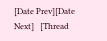[Date Prev][Date Next]   [Thread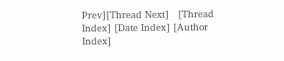Prev][Thread Next]   [Thread Index] [Date Index] [Author Index]